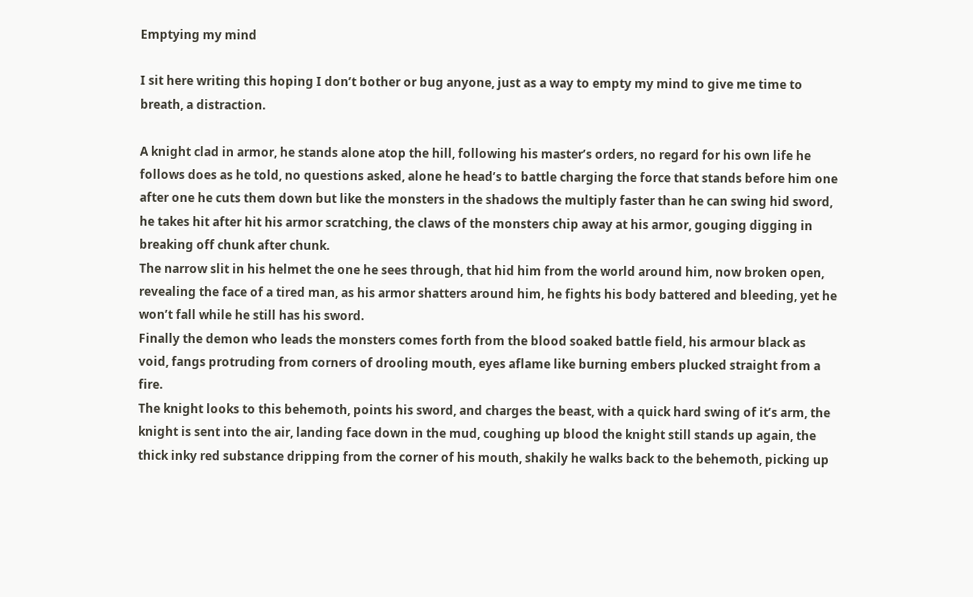Emptying my mind

I sit here writing this hoping I don’t bother or bug anyone, just as a way to empty my mind to give me time to breath, a distraction.

A knight clad in armor, he stands alone atop the hill, following his master’s orders, no regard for his own life he follows does as he told, no questions asked, alone he head’s to battle charging the force that stands before him one after one he cuts them down but like the monsters in the shadows the multiply faster than he can swing hid sword, he takes hit after hit his armor scratching, the claws of the monsters chip away at his armor, gouging digging in breaking off chunk after chunk.
The narrow slit in his helmet the one he sees through, that hid him from the world around him, now broken open, revealing the face of a tired man, as his armor shatters around him, he fights his body battered and bleeding, yet he won’t fall while he still has his sword.
Finally the demon who leads the monsters comes forth from the blood soaked battle field, his armour black as void, fangs protruding from corners of drooling mouth, eyes aflame like burning embers plucked straight from a fire.
The knight looks to this behemoth, points his sword, and charges the beast, with a quick hard swing of it’s arm, the knight is sent into the air, landing face down in the mud, coughing up blood the knight still stands up again, the thick inky red substance dripping from the corner of his mouth, shakily he walks back to the behemoth, picking up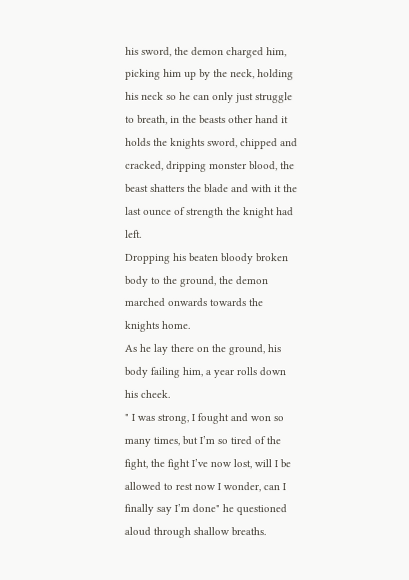his sword, the demon charged him, picking him up by the neck, holding his neck so he can only just struggle to breath, in the beasts other hand it holds the knights sword, chipped and cracked, dripping monster blood, the beast shatters the blade and with it the last ounce of strength the knight had left.
Dropping his beaten bloody broken body to the ground, the demon marched onwards towards the knights home.
As he lay there on the ground, his body failing him, a year rolls down his cheek.
" I was strong, I fought and won so many times, but I’m so tired of the fight, the fight I’ve now lost, will I be allowed to rest now I wonder, can I finally say I’m done" he questioned aloud through shallow breaths.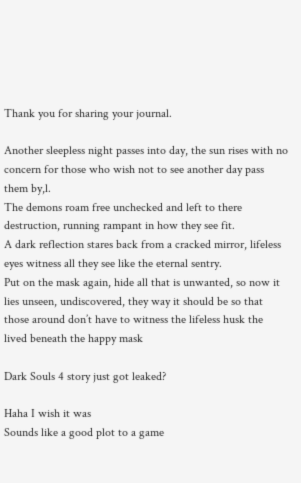Thank you for sharing your journal.

Another sleepless night passes into day, the sun rises with no concern for those who wish not to see another day pass them by,l.
The demons roam free unchecked and left to there destruction, running rampant in how they see fit.
A dark reflection stares back from a cracked mirror, lifeless eyes witness all they see like the eternal sentry.
Put on the mask again, hide all that is unwanted, so now it lies unseen, undiscovered, they way it should be so that those around don’t have to witness the lifeless husk the lived beneath the happy mask

Dark Souls 4 story just got leaked?

Haha I wish it was
Sounds like a good plot to a game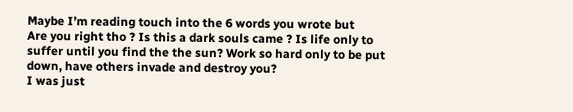Maybe I’m reading touch into the 6 words you wrote but
Are you right tho ? Is this a dark souls came ? Is life only to suffer until you find the the sun? Work so hard only to be put down, have others invade and destroy you?
I was just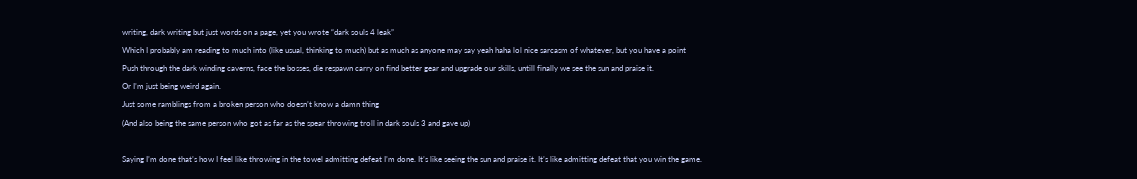writing, dark writing but just words on a page, yet you wrote “dark souls 4 leak”
Which I probably am reading to much into (like usual, thinking to much) but as much as anyone may say yeah haha lol nice sarcasm of whatever, but you have a point
Push through the dark winding caverns, face the bosses, die respawn carry on find better gear and upgrade our skills, untill finally we see the sun and praise it.
Or I’m just being weird again.
Just some ramblings from a broken person who doesn’t know a damn thing
(And also being the same person who got as far as the spear throwing troll in dark souls 3 and gave up)

Saying I’m done that’s how I feel like throwing in the towel admitting defeat I’m done. It’s like seeing the sun and praise it. It’s like admitting defeat that you win the game.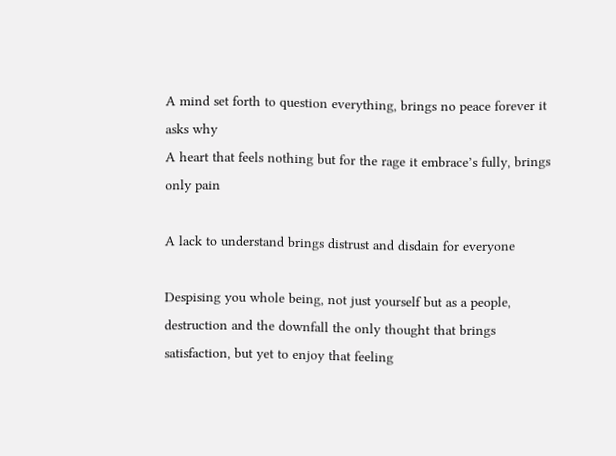A mind set forth to question everything, brings no peace forever it asks why
A heart that feels nothing but for the rage it embrace’s fully, brings only pain

A lack to understand brings distrust and disdain for everyone

Despising you whole being, not just yourself but as a people, destruction and the downfall the only thought that brings satisfaction, but yet to enjoy that feeling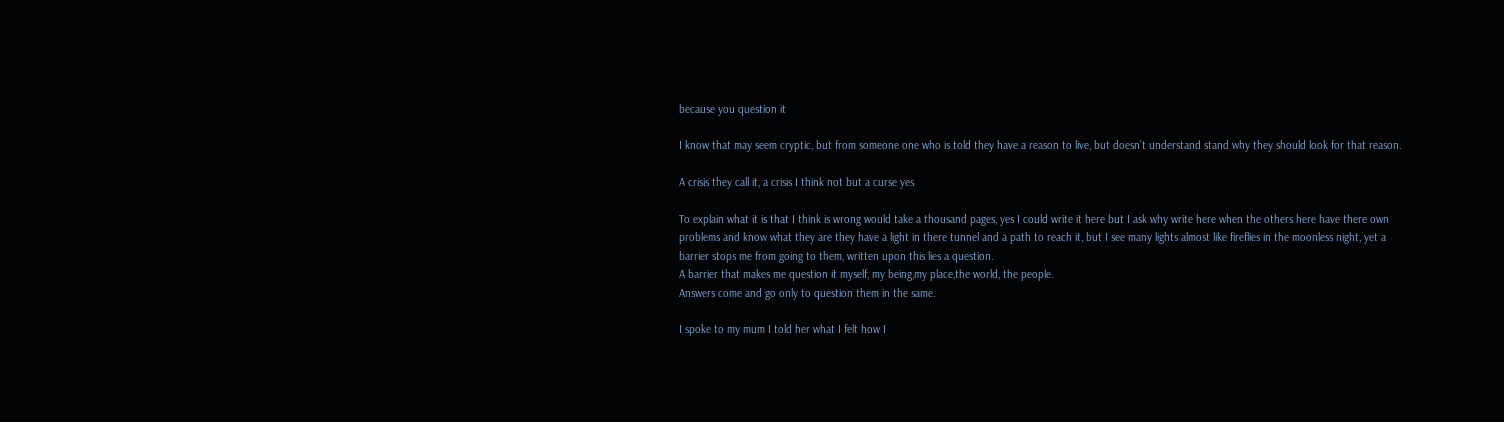because you question it

I know that may seem cryptic, but from someone one who is told they have a reason to live, but doesn’t understand stand why they should look for that reason.

A crisis they call it, a crisis I think not but a curse yes

To explain what it is that I think is wrong would take a thousand pages, yes I could write it here but I ask why write here when the others here have there own problems and know what they are they have a light in there tunnel and a path to reach it, but I see many lights almost like fireflies in the moonless night, yet a barrier stops me from going to them, written upon this lies a question.
A barrier that makes me question it myself, my being,my place,the world, the people.
Answers come and go only to question them in the same.

I spoke to my mum I told her what I felt how I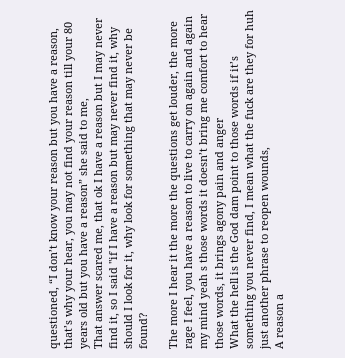questioned, “I don’t know your reason but you have a reason, that’s why your hear, you may not find your reason till your 80 years old but you have a reason” she said to me,
That answer scared me, that ok I have a reason but I may never find it, so I said "if I have a reason but may never find it, why should I look for it, why look for something that may never be found?

The more I hear it the more the questions get louder, the more rage I feel, you have a reason to live to carry on again and again my mind yeah s those words it doesn’t bring me comfort to hear those words, it brings agony pain and anger
What the hell is the God dam point to those words if it’s something you never find, I mean what the fuck are they for huh just another phrase to reopen wounds,
A reason a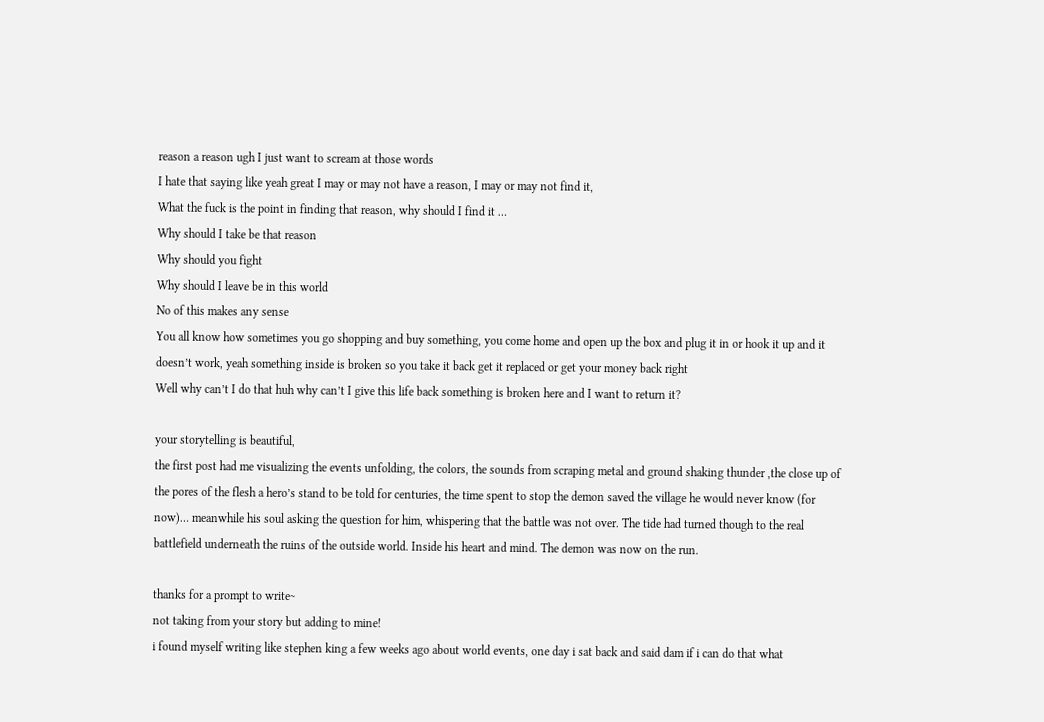reason a reason ugh I just want to scream at those words
I hate that saying like yeah great I may or may not have a reason, I may or may not find it,
What the fuck is the point in finding that reason, why should I find it …
Why should I take be that reason
Why should you fight
Why should I leave be in this world
No of this makes any sense
You all know how sometimes you go shopping and buy something, you come home and open up the box and plug it in or hook it up and it doesn’t work, yeah something inside is broken so you take it back get it replaced or get your money back right
Well why can’t I do that huh why can’t I give this life back something is broken here and I want to return it?

your storytelling is beautiful,
the first post had me visualizing the events unfolding, the colors, the sounds from scraping metal and ground shaking thunder ,the close up of the pores of the flesh a hero’s stand to be told for centuries, the time spent to stop the demon saved the village he would never know (for now)… meanwhile his soul asking the question for him, whispering that the battle was not over. The tide had turned though to the real battlefield underneath the ruins of the outside world. Inside his heart and mind. The demon was now on the run.

thanks for a prompt to write~
not taking from your story but adding to mine!
i found myself writing like stephen king a few weeks ago about world events, one day i sat back and said dam if i can do that what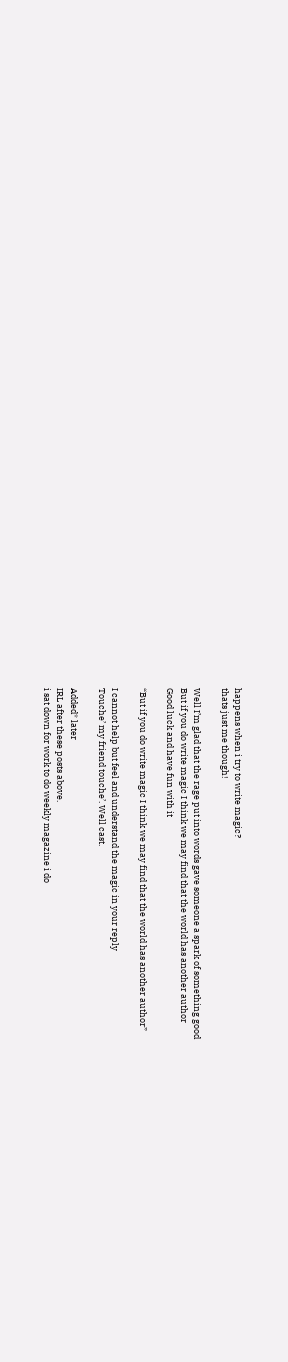happens when i try to write magic?
thats just me though!

Well I’m glad that the rage put into words gave someone a spark of something good
But if you do write magic I think we may find that the world has another author
Good luck and have fun with it

“But if you do write magic I think we may find that the world has another author”

I cannot help but feel and understand the magic in your reply
Touche’ my friend touche’. Well cast.

Added* later
IRL after these posts above.
i sat down for work to do weekly magazine i do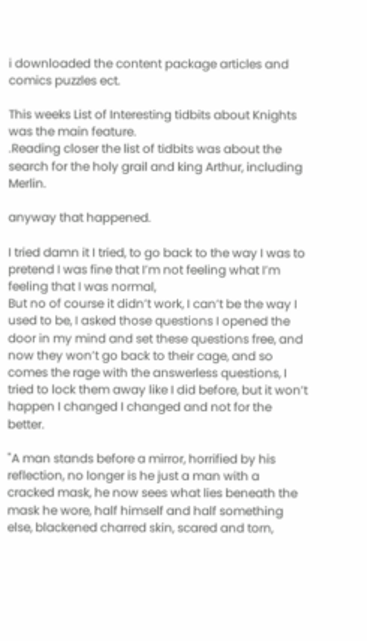i downloaded the content package articles and comics puzzles ect.

This weeks List of Interesting tidbits about Knights was the main feature.
.Reading closer the list of tidbits was about the search for the holy grail and king Arthur, including Merlin.

anyway that happened.

I tried damn it I tried, to go back to the way I was to pretend I was fine that I’m not feeling what I’m feeling that I was normal,
But no of course it didn’t work, I can’t be the way I used to be, I asked those questions I opened the door in my mind and set these questions free, and now they won’t go back to their cage, and so comes the rage with the answerless questions, I tried to lock them away like I did before, but it won’t happen I changed I changed and not for the better.

"A man stands before a mirror, horrified by his reflection, no longer is he just a man with a cracked mask, he now sees what lies beneath the mask he wore, half himself and half something else, blackened charred skin, scared and torn,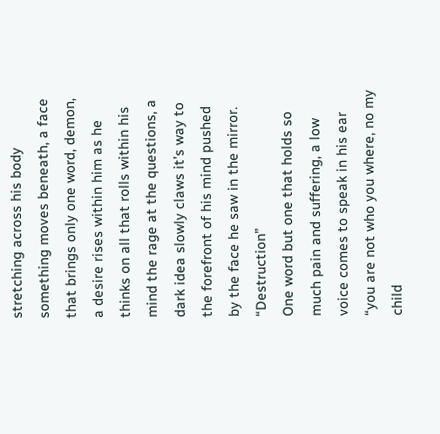stretching across his body something moves beneath, a face that brings only one word, demon, a desire rises within him as he thinks on all that rolls within his mind the rage at the questions, a dark idea slowly claws it’s way to the forefront of his mind pushed by the face he saw in the mirror. “Destruction”
One word but one that holds so much pain and suffering, a low voice comes to speak in his ear “you are not who you where, no my child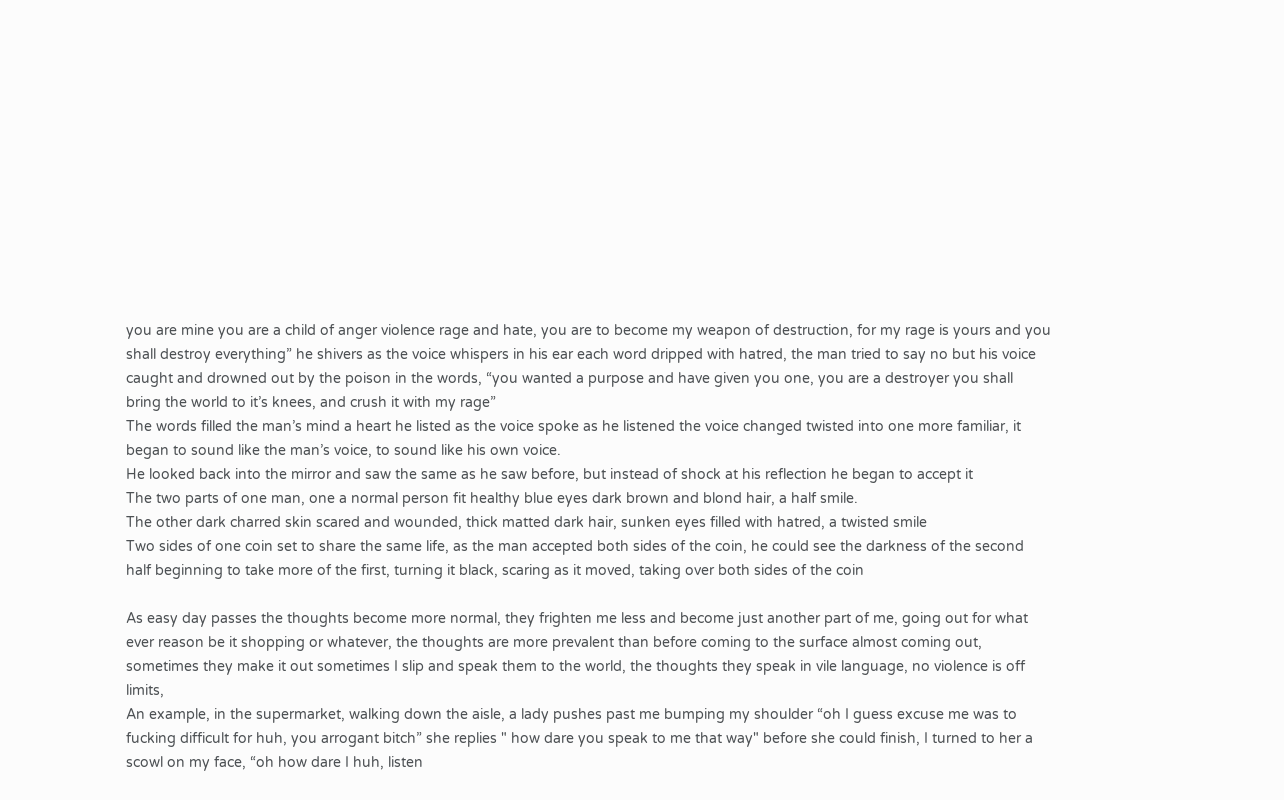you are mine you are a child of anger violence rage and hate, you are to become my weapon of destruction, for my rage is yours and you shall destroy everything” he shivers as the voice whispers in his ear each word dripped with hatred, the man tried to say no but his voice caught and drowned out by the poison in the words, “you wanted a purpose and have given you one, you are a destroyer you shall bring the world to it’s knees, and crush it with my rage”
The words filled the man’s mind a heart he listed as the voice spoke as he listened the voice changed twisted into one more familiar, it began to sound like the man’s voice, to sound like his own voice.
He looked back into the mirror and saw the same as he saw before, but instead of shock at his reflection he began to accept it
The two parts of one man, one a normal person fit healthy blue eyes dark brown and blond hair, a half smile.
The other dark charred skin scared and wounded, thick matted dark hair, sunken eyes filled with hatred, a twisted smile
Two sides of one coin set to share the same life, as the man accepted both sides of the coin, he could see the darkness of the second half beginning to take more of the first, turning it black, scaring as it moved, taking over both sides of the coin

As easy day passes the thoughts become more normal, they frighten me less and become just another part of me, going out for what ever reason be it shopping or whatever, the thoughts are more prevalent than before coming to the surface almost coming out, sometimes they make it out sometimes I slip and speak them to the world, the thoughts they speak in vile language, no violence is off limits,
An example, in the supermarket, walking down the aisle, a lady pushes past me bumping my shoulder “oh I guess excuse me was to fucking difficult for huh, you arrogant bitch” she replies " how dare you speak to me that way" before she could finish, I turned to her a scowl on my face, “oh how dare I huh, listen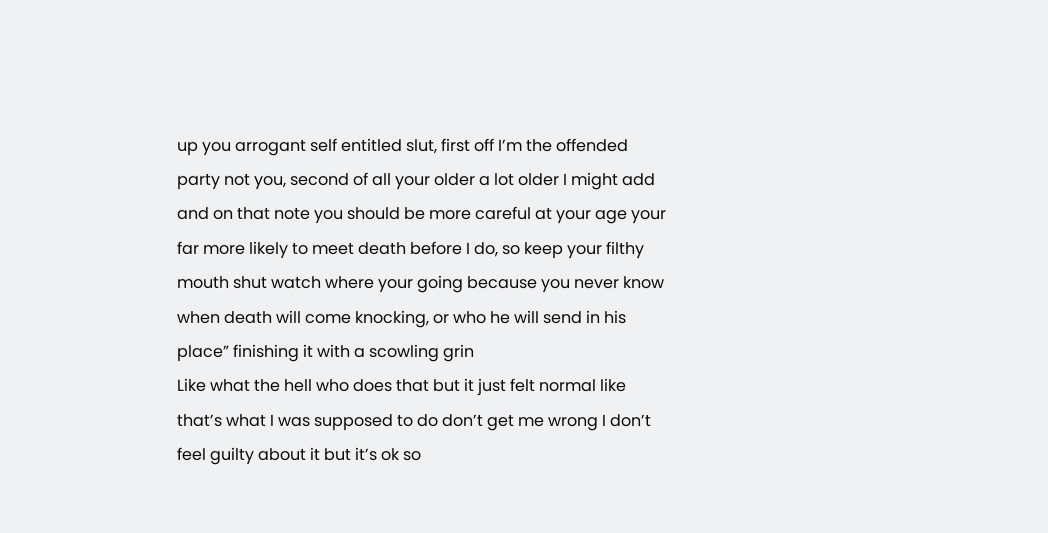up you arrogant self entitled slut, first off I’m the offended party not you, second of all your older a lot older I might add and on that note you should be more careful at your age your far more likely to meet death before I do, so keep your filthy mouth shut watch where your going because you never know when death will come knocking, or who he will send in his place” finishing it with a scowling grin
Like what the hell who does that but it just felt normal like that’s what I was supposed to do don’t get me wrong I don’t feel guilty about it but it’s ok so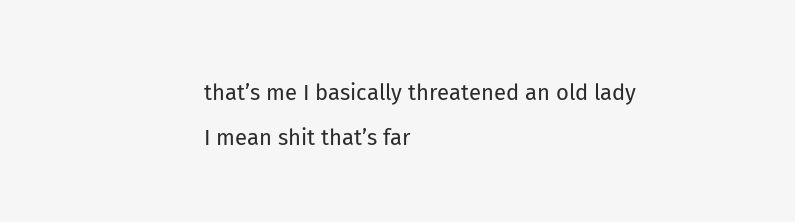that’s me I basically threatened an old lady
I mean shit that’s far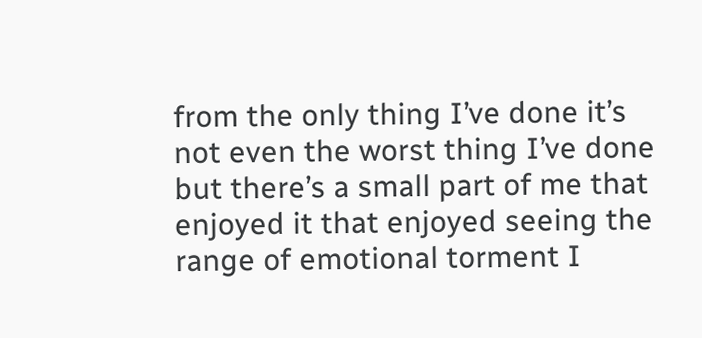from the only thing I’ve done it’s not even the worst thing I’ve done but there’s a small part of me that enjoyed it that enjoyed seeing the range of emotional torment I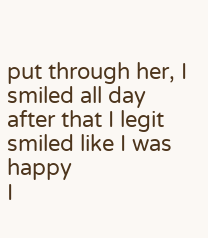put through her, I smiled all day after that I legit smiled like I was happy
I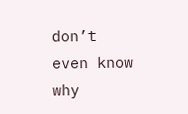don’t even know why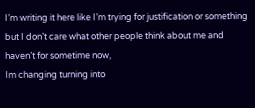I’m writing it here like I’m trying for justification or something but I don’t care what other people think about me and haven’t for sometime now,
Im changing turning into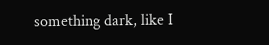something dark, like I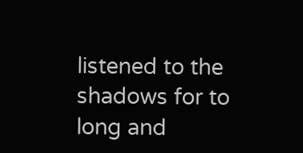listened to the shadows for to long and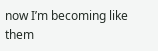now I’m becoming like them